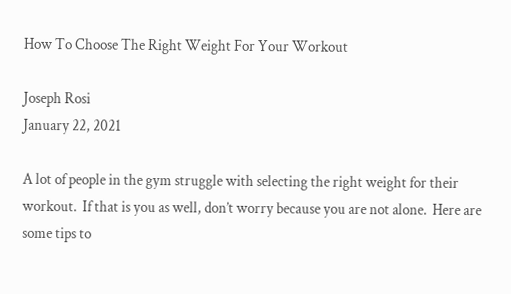How To Choose The Right Weight For Your Workout

Joseph Rosi
January 22, 2021

A lot of people in the gym struggle with selecting the right weight for their workout.  If that is you as well, don’t worry because you are not alone.  Here are some tips to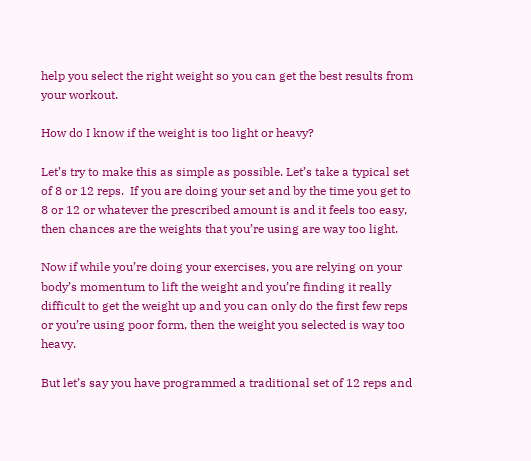help you select the right weight so you can get the best results from your workout.

How do I know if the weight is too light or heavy?

Let’s try to make this as simple as possible. Let’s take a typical set of 8 or 12 reps.  If you are doing your set and by the time you get to 8 or 12 or whatever the prescribed amount is and it feels too easy, then chances are the weights that you’re using are way too light.

Now if while you’re doing your exercises, you are relying on your body’s momentum to lift the weight and you’re finding it really difficult to get the weight up and you can only do the first few reps or you’re using poor form, then the weight you selected is way too heavy.

But let’s say you have programmed a traditional set of 12 reps and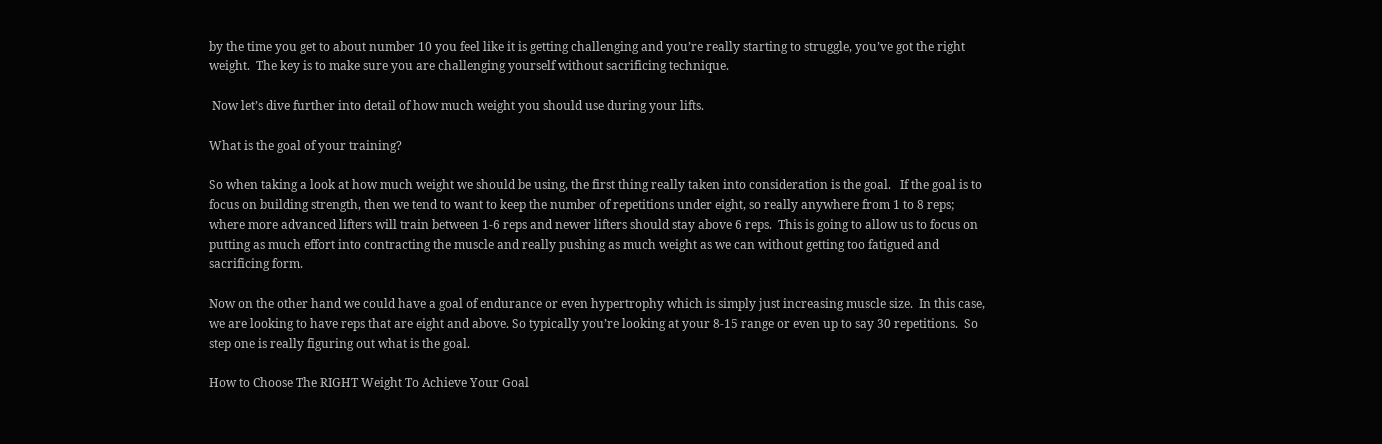by the time you get to about number 10 you feel like it is getting challenging and you’re really starting to struggle, you’ve got the right weight.  The key is to make sure you are challenging yourself without sacrificing technique.

 Now let’s dive further into detail of how much weight you should use during your lifts.

What is the goal of your training?

So when taking a look at how much weight we should be using, the first thing really taken into consideration is the goal.   If the goal is to focus on building strength, then we tend to want to keep the number of repetitions under eight, so really anywhere from 1 to 8 reps; where more advanced lifters will train between 1-6 reps and newer lifters should stay above 6 reps.  This is going to allow us to focus on putting as much effort into contracting the muscle and really pushing as much weight as we can without getting too fatigued and sacrificing form.

Now on the other hand we could have a goal of endurance or even hypertrophy which is simply just increasing muscle size.  In this case, we are looking to have reps that are eight and above. So typically you’re looking at your 8-15 range or even up to say 30 repetitions.  So step one is really figuring out what is the goal.

How to Choose The RIGHT Weight To Achieve Your Goal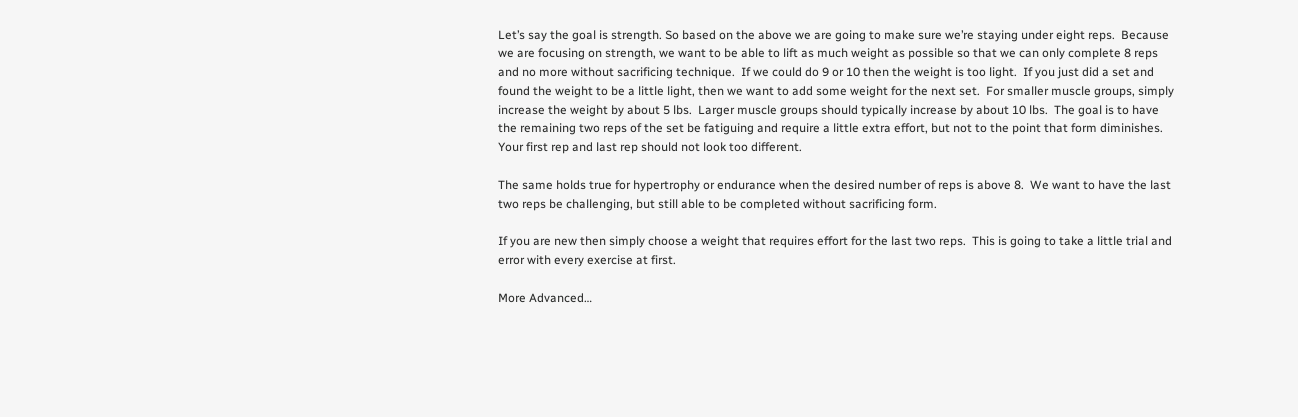Let’s say the goal is strength. So based on the above we are going to make sure we’re staying under eight reps.  Because we are focusing on strength, we want to be able to lift as much weight as possible so that we can only complete 8 reps and no more without sacrificing technique.  If we could do 9 or 10 then the weight is too light.  If you just did a set and found the weight to be a little light, then we want to add some weight for the next set.  For smaller muscle groups, simply increase the weight by about 5 lbs.  Larger muscle groups should typically increase by about 10 lbs.  The goal is to have the remaining two reps of the set be fatiguing and require a little extra effort, but not to the point that form diminishes. Your first rep and last rep should not look too different.

The same holds true for hypertrophy or endurance when the desired number of reps is above 8.  We want to have the last two reps be challenging, but still able to be completed without sacrificing form.

If you are new then simply choose a weight that requires effort for the last two reps.  This is going to take a little trial and error with every exercise at first.

More Advanced…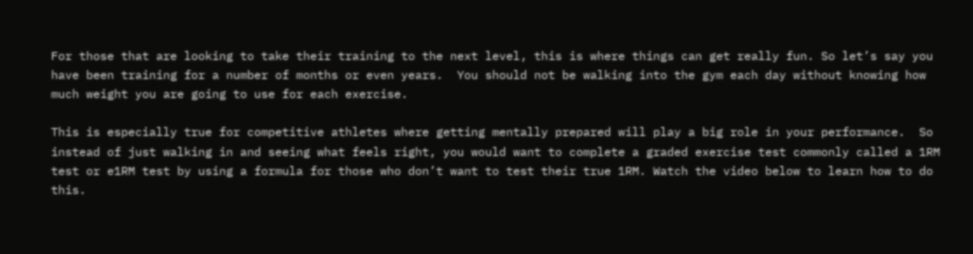For those that are looking to take their training to the next level, this is where things can get really fun. So let’s say you have been training for a number of months or even years.  You should not be walking into the gym each day without knowing how much weight you are going to use for each exercise.

This is especially true for competitive athletes where getting mentally prepared will play a big role in your performance.  So instead of just walking in and seeing what feels right, you would want to complete a graded exercise test commonly called a 1RM test or e1RM test by using a formula for those who don’t want to test their true 1RM. Watch the video below to learn how to do this.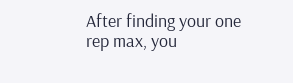After finding your one rep max, you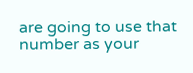are going to use that number as your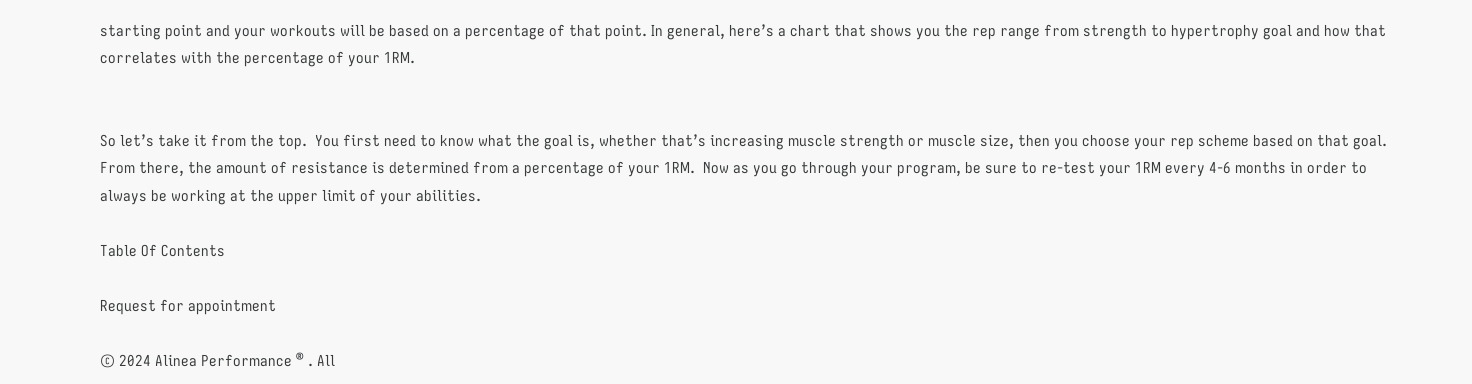starting point and your workouts will be based on a percentage of that point. In general, here’s a chart that shows you the rep range from strength to hypertrophy goal and how that correlates with the percentage of your 1RM.


So let’s take it from the top.  You first need to know what the goal is, whether that’s increasing muscle strength or muscle size, then you choose your rep scheme based on that goal.  From there, the amount of resistance is determined from a percentage of your 1RM.  Now as you go through your program, be sure to re-test your 1RM every 4-6 months in order to always be working at the upper limit of your abilities.

Table Of Contents

Request for appointment

© 2024 Alinea Performance ® . All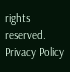rights reserved.
Privacy Policy